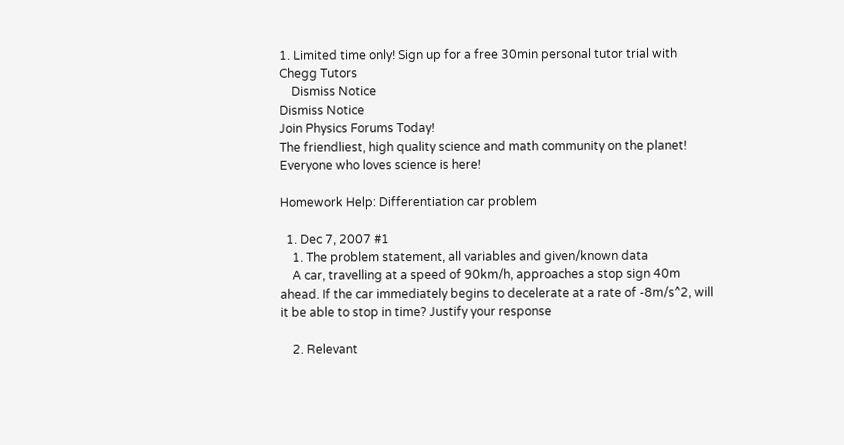1. Limited time only! Sign up for a free 30min personal tutor trial with Chegg Tutors
    Dismiss Notice
Dismiss Notice
Join Physics Forums Today!
The friendliest, high quality science and math community on the planet! Everyone who loves science is here!

Homework Help: Differentiation car problem

  1. Dec 7, 2007 #1
    1. The problem statement, all variables and given/known data
    A car, travelling at a speed of 90km/h, approaches a stop sign 40m ahead. If the car immediately begins to decelerate at a rate of -8m/s^2, will it be able to stop in time? Justify your response

    2. Relevant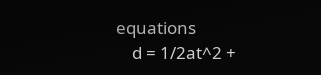equations
    d = 1/2at^2 +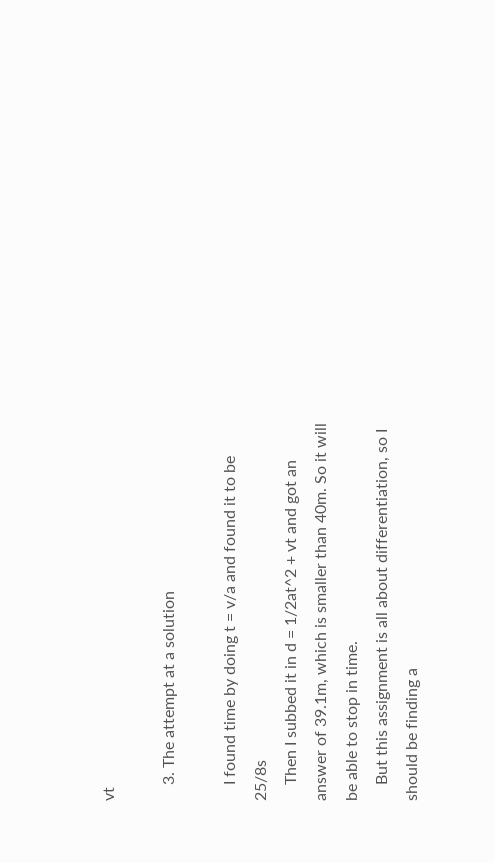vt

    3. The attempt at a solution

    I found time by doing t = v/a and found it to be 25/8s
    Then I subbed it in d = 1/2at^2 + vt and got an answer of 39.1m, which is smaller than 40m. So it will be able to stop in time.
    But this assignment is all about differentiation, so I should be finding a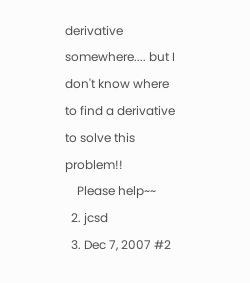derivative somewhere.... but I don't know where to find a derivative to solve this problem!!
    Please help~~
  2. jcsd
  3. Dec 7, 2007 #2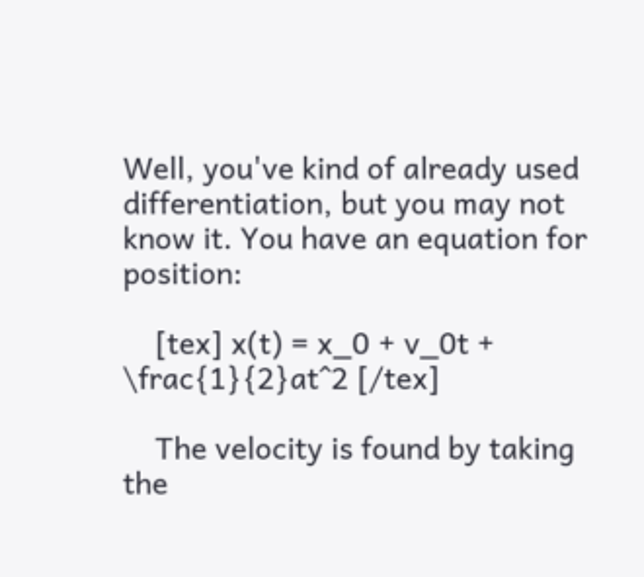Well, you've kind of already used differentiation, but you may not know it. You have an equation for position:

    [tex] x(t) = x_0 + v_0t + \frac{1}{2}at^2 [/tex]

    The velocity is found by taking the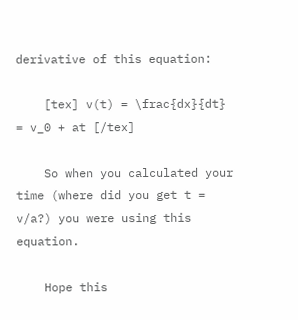derivative of this equation:

    [tex] v(t) = \frac{dx}{dt} = v_0 + at [/tex]

    So when you calculated your time (where did you get t = v/a?) you were using this equation.

    Hope this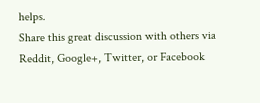helps.
Share this great discussion with others via Reddit, Google+, Twitter, or Facebook